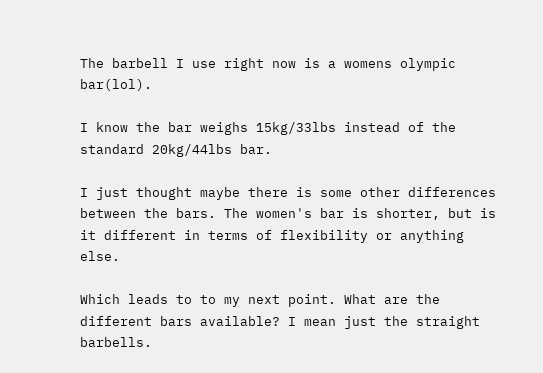The barbell I use right now is a womens olympic bar(lol).

I know the bar weighs 15kg/33lbs instead of the standard 20kg/44lbs bar.

I just thought maybe there is some other differences between the bars. The women's bar is shorter, but is it different in terms of flexibility or anything else.

Which leads to to my next point. What are the different bars available? I mean just the straight barbells.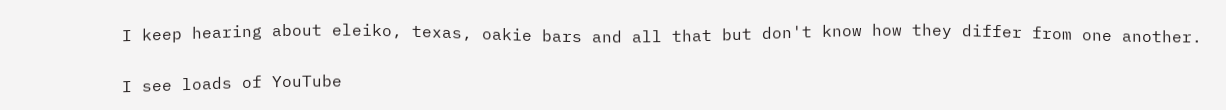I keep hearing about eleiko, texas, oakie bars and all that but don't know how they differ from one another.

I see loads of YouTube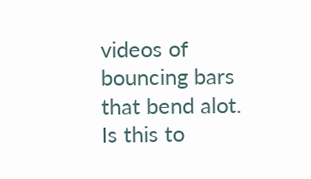videos of bouncing bars that bend alot. Is this to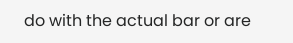do with the actual bar or are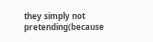they simply not pretending(because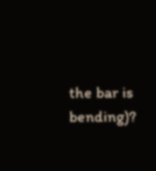the bar is bending)?